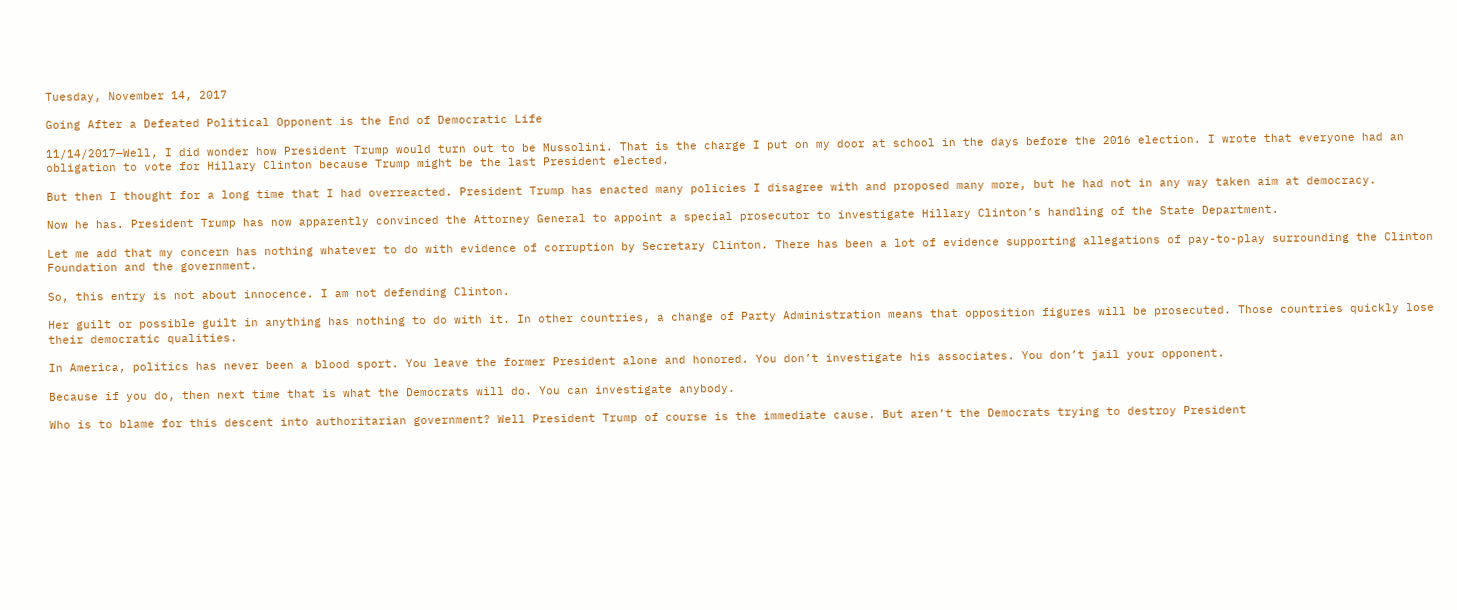Tuesday, November 14, 2017

Going After a Defeated Political Opponent is the End of Democratic Life

11/14/2017—Well, I did wonder how President Trump would turn out to be Mussolini. That is the charge I put on my door at school in the days before the 2016 election. I wrote that everyone had an obligation to vote for Hillary Clinton because Trump might be the last President elected.

But then I thought for a long time that I had overreacted. President Trump has enacted many policies I disagree with and proposed many more, but he had not in any way taken aim at democracy.

Now he has. President Trump has now apparently convinced the Attorney General to appoint a special prosecutor to investigate Hillary Clinton’s handling of the State Department.

Let me add that my concern has nothing whatever to do with evidence of corruption by Secretary Clinton. There has been a lot of evidence supporting allegations of pay-to-play surrounding the Clinton Foundation and the government.

So, this entry is not about innocence. I am not defending Clinton.

Her guilt or possible guilt in anything has nothing to do with it. In other countries, a change of Party Administration means that opposition figures will be prosecuted. Those countries quickly lose their democratic qualities.

In America, politics has never been a blood sport. You leave the former President alone and honored. You don’t investigate his associates. You don’t jail your opponent.

Because if you do, then next time that is what the Democrats will do. You can investigate anybody.

Who is to blame for this descent into authoritarian government? Well President Trump of course is the immediate cause. But aren’t the Democrats trying to destroy President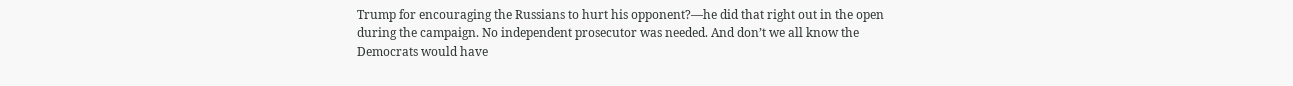Trump for encouraging the Russians to hurt his opponent?—he did that right out in the open during the campaign. No independent prosecutor was needed. And don’t we all know the Democrats would have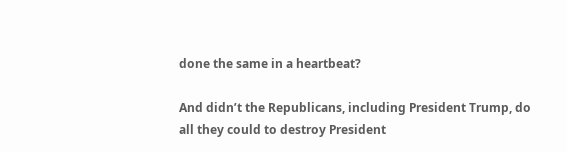done the same in a heartbeat?

And didn’t the Republicans, including President Trump, do all they could to destroy President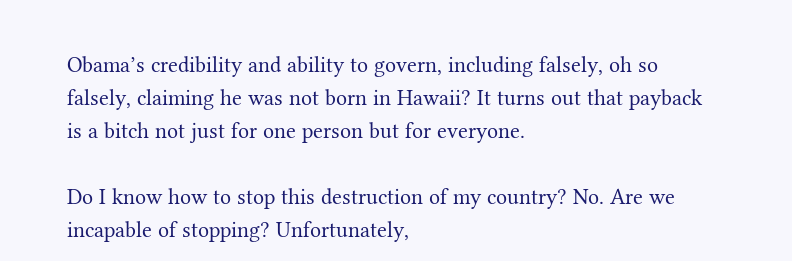Obama’s credibility and ability to govern, including falsely, oh so falsely, claiming he was not born in Hawaii? It turns out that payback is a bitch not just for one person but for everyone.

Do I know how to stop this destruction of my country? No. Are we incapable of stopping? Unfortunately,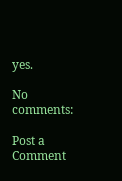yes.

No comments:

Post a Comment